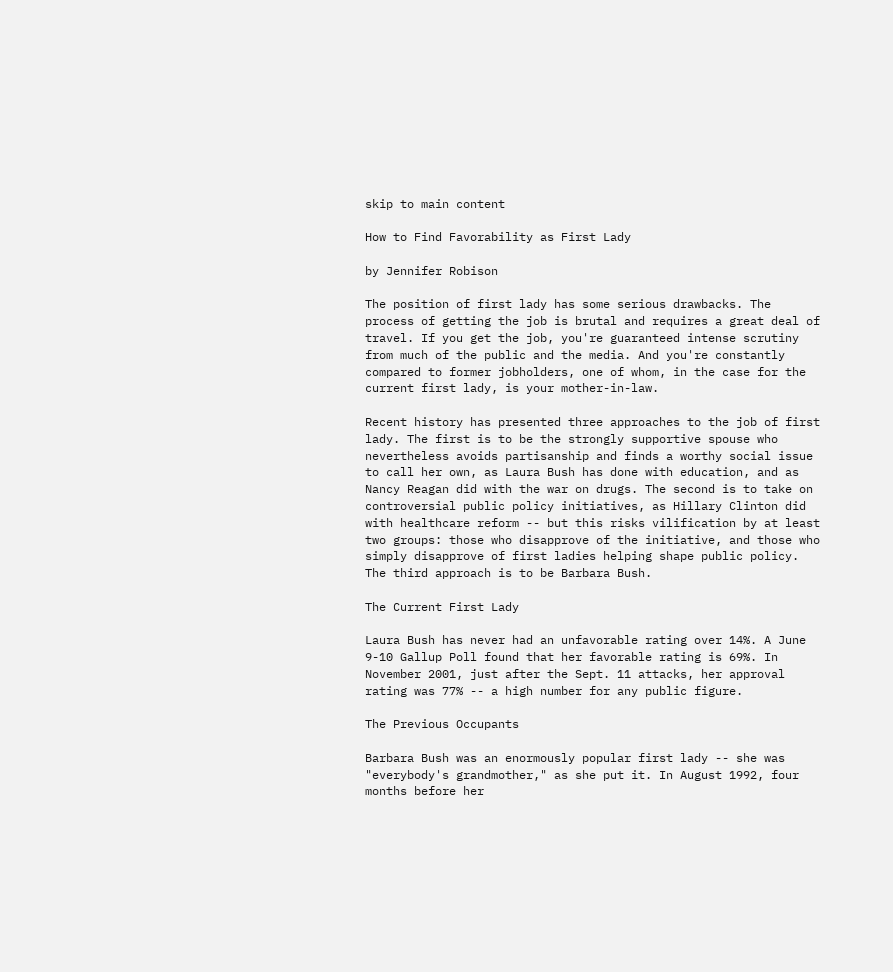skip to main content

How to Find Favorability as First Lady

by Jennifer Robison

The position of first lady has some serious drawbacks. The process of getting the job is brutal and requires a great deal of travel. If you get the job, you're guaranteed intense scrutiny from much of the public and the media. And you're constantly compared to former jobholders, one of whom, in the case for the current first lady, is your mother-in-law.

Recent history has presented three approaches to the job of first lady. The first is to be the strongly supportive spouse who nevertheless avoids partisanship and finds a worthy social issue to call her own, as Laura Bush has done with education, and as Nancy Reagan did with the war on drugs. The second is to take on controversial public policy initiatives, as Hillary Clinton did with healthcare reform -- but this risks vilification by at least two groups: those who disapprove of the initiative, and those who simply disapprove of first ladies helping shape public policy. The third approach is to be Barbara Bush.

The Current First Lady

Laura Bush has never had an unfavorable rating over 14%. A June 9-10 Gallup Poll found that her favorable rating is 69%. In November 2001, just after the Sept. 11 attacks, her approval rating was 77% -- a high number for any public figure.

The Previous Occupants

Barbara Bush was an enormously popular first lady -- she was "everybody's grandmother," as she put it. In August 1992, four months before her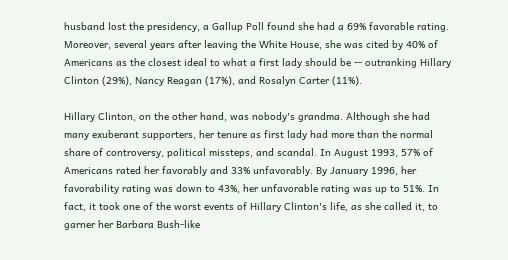husband lost the presidency, a Gallup Poll found she had a 69% favorable rating. Moreover, several years after leaving the White House, she was cited by 40% of Americans as the closest ideal to what a first lady should be -- outranking Hillary Clinton (29%), Nancy Reagan (17%), and Rosalyn Carter (11%).

Hillary Clinton, on the other hand, was nobody's grandma. Although she had many exuberant supporters, her tenure as first lady had more than the normal share of controversy, political missteps, and scandal. In August 1993, 57% of Americans rated her favorably and 33% unfavorably. By January 1996, her favorability rating was down to 43%, her unfavorable rating was up to 51%. In fact, it took one of the worst events of Hillary Clinton's life, as she called it, to garner her Barbara Bush-like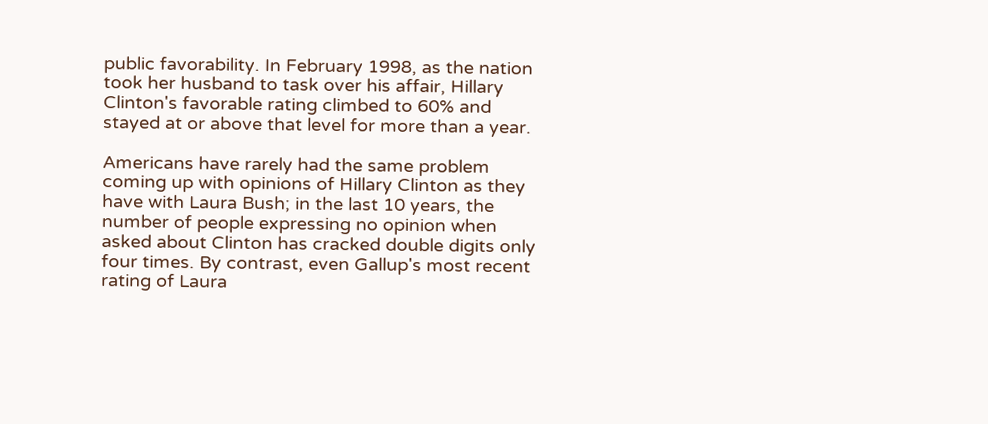public favorability. In February 1998, as the nation took her husband to task over his affair, Hillary Clinton's favorable rating climbed to 60% and stayed at or above that level for more than a year.

Americans have rarely had the same problem coming up with opinions of Hillary Clinton as they have with Laura Bush; in the last 10 years, the number of people expressing no opinion when asked about Clinton has cracked double digits only four times. By contrast, even Gallup's most recent rating of Laura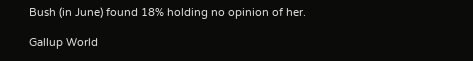Bush (in June) found 18% holding no opinion of her.

Gallup World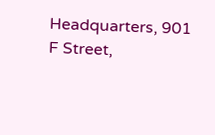Headquarters, 901 F Street,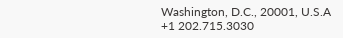Washington, D.C., 20001, U.S.A
+1 202.715.3030